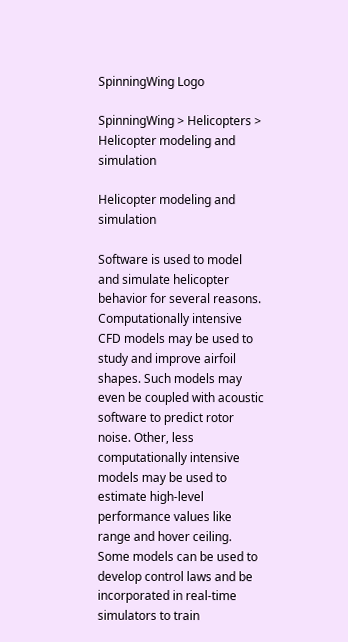SpinningWing Logo

SpinningWing > Helicopters > Helicopter modeling and simulation

Helicopter modeling and simulation

Software is used to model and simulate helicopter behavior for several reasons. Computationally intensive CFD models may be used to study and improve airfoil shapes. Such models may even be coupled with acoustic software to predict rotor noise. Other, less computationally intensive models may be used to estimate high-level performance values like range and hover ceiling. Some models can be used to develop control laws and be incorporated in real-time simulators to train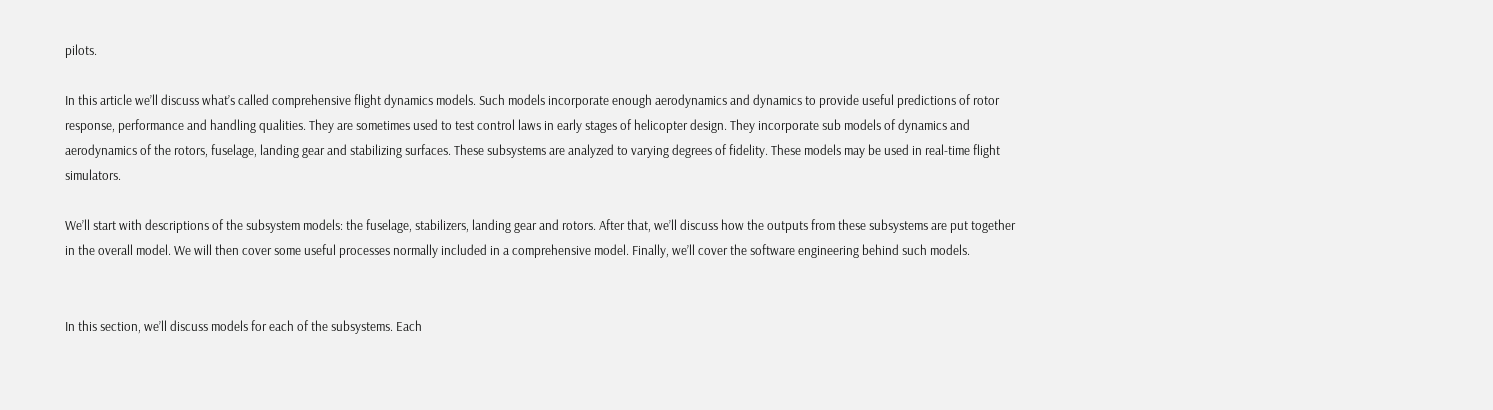pilots.

In this article we’ll discuss what’s called comprehensive flight dynamics models. Such models incorporate enough aerodynamics and dynamics to provide useful predictions of rotor response, performance and handling qualities. They are sometimes used to test control laws in early stages of helicopter design. They incorporate sub models of dynamics and aerodynamics of the rotors, fuselage, landing gear and stabilizing surfaces. These subsystems are analyzed to varying degrees of fidelity. These models may be used in real-time flight simulators.

We’ll start with descriptions of the subsystem models: the fuselage, stabilizers, landing gear and rotors. After that, we’ll discuss how the outputs from these subsystems are put together in the overall model. We will then cover some useful processes normally included in a comprehensive model. Finally, we’ll cover the software engineering behind such models.


In this section, we’ll discuss models for each of the subsystems. Each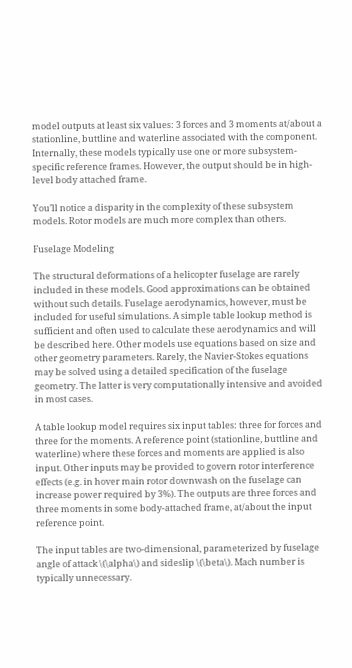model outputs at least six values: 3 forces and 3 moments at/about a stationline, buttline and waterline associated with the component. Internally, these models typically use one or more subsystem-specific reference frames. However, the output should be in high-level body attached frame.

You’ll notice a disparity in the complexity of these subsystem models. Rotor models are much more complex than others.

Fuselage Modeling

The structural deformations of a helicopter fuselage are rarely included in these models. Good approximations can be obtained without such details. Fuselage aerodynamics, however, must be included for useful simulations. A simple table lookup method is sufficient and often used to calculate these aerodynamics and will be described here. Other models use equations based on size and other geometry parameters. Rarely, the Navier-Stokes equations may be solved using a detailed specification of the fuselage geometry. The latter is very computationally intensive and avoided in most cases.

A table lookup model requires six input tables: three for forces and three for the moments. A reference point (stationline, buttline and waterline) where these forces and moments are applied is also input. Other inputs may be provided to govern rotor interference effects (e.g. in hover main rotor downwash on the fuselage can increase power required by 3%). The outputs are three forces and three moments in some body-attached frame, at/about the input reference point.

The input tables are two-dimensional, parameterized by fuselage angle of attack \(\alpha\) and sideslip \(\beta\). Mach number is typically unnecessary.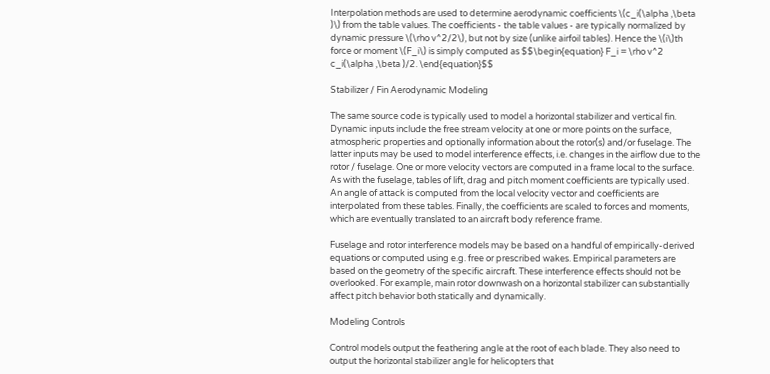Interpolation methods are used to determine aerodynamic coefficients \(c_i(\alpha ,\beta )\) from the table values. The coefficients - the table values - are typically normalized by dynamic pressure \(\rho v^2/2\), but not by size (unlike airfoil tables). Hence the \(i\)th force or moment \(F_i\) is simply computed as $$\begin{equation} F_i = \rho v^2 c_i(\alpha ,\beta )/2. \end{equation}$$

Stabilizer / Fin Aerodynamic Modeling

The same source code is typically used to model a horizontal stabilizer and vertical fin. Dynamic inputs include the free stream velocity at one or more points on the surface, atmospheric properties and optionally information about the rotor(s) and/or fuselage. The latter inputs may be used to model interference effects, i.e. changes in the airflow due to the rotor / fuselage. One or more velocity vectors are computed in a frame local to the surface. As with the fuselage, tables of lift, drag and pitch moment coefficients are typically used. An angle of attack is computed from the local velocity vector and coefficients are interpolated from these tables. Finally, the coefficients are scaled to forces and moments, which are eventually translated to an aircraft body reference frame.

Fuselage and rotor interference models may be based on a handful of empirically-derived equations or computed using e.g. free or prescribed wakes. Empirical parameters are based on the geometry of the specific aircraft. These interference effects should not be overlooked. For example, main rotor downwash on a horizontal stabilizer can substantially affect pitch behavior both statically and dynamically.

Modeling Controls

Control models output the feathering angle at the root of each blade. They also need to output the horizontal stabilizer angle for helicopters that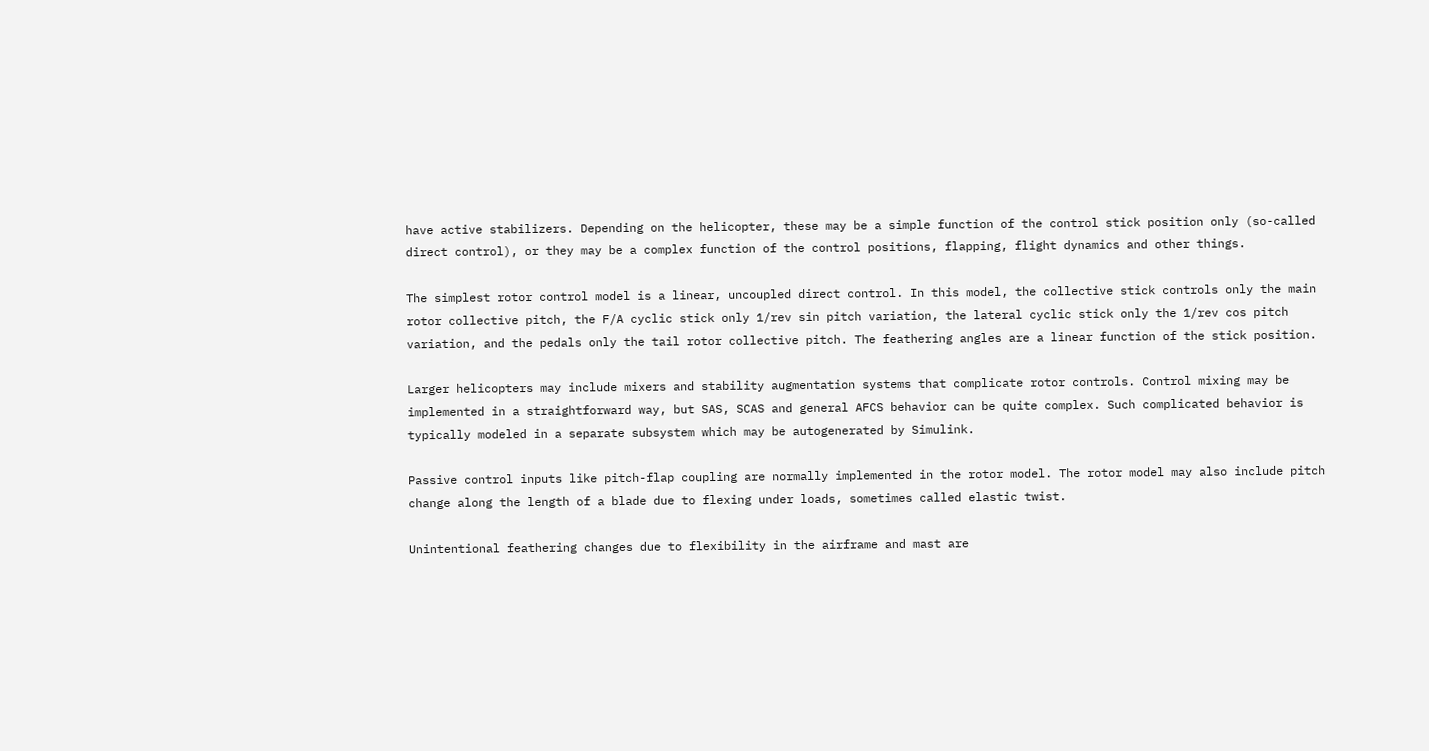have active stabilizers. Depending on the helicopter, these may be a simple function of the control stick position only (so-called direct control), or they may be a complex function of the control positions, flapping, flight dynamics and other things.

The simplest rotor control model is a linear, uncoupled direct control. In this model, the collective stick controls only the main rotor collective pitch, the F/A cyclic stick only 1/rev sin pitch variation, the lateral cyclic stick only the 1/rev cos pitch variation, and the pedals only the tail rotor collective pitch. The feathering angles are a linear function of the stick position.

Larger helicopters may include mixers and stability augmentation systems that complicate rotor controls. Control mixing may be implemented in a straightforward way, but SAS, SCAS and general AFCS behavior can be quite complex. Such complicated behavior is typically modeled in a separate subsystem which may be autogenerated by Simulink.

Passive control inputs like pitch-flap coupling are normally implemented in the rotor model. The rotor model may also include pitch change along the length of a blade due to flexing under loads, sometimes called elastic twist.

Unintentional feathering changes due to flexibility in the airframe and mast are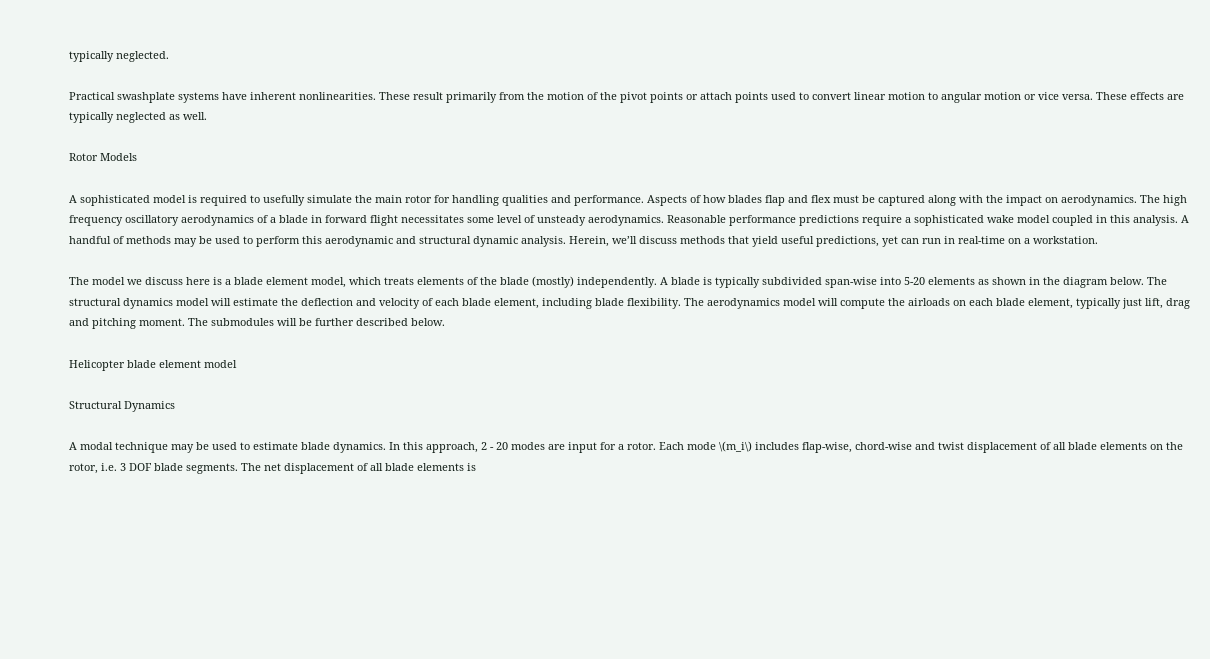typically neglected.

Practical swashplate systems have inherent nonlinearities. These result primarily from the motion of the pivot points or attach points used to convert linear motion to angular motion or vice versa. These effects are typically neglected as well.

Rotor Models

A sophisticated model is required to usefully simulate the main rotor for handling qualities and performance. Aspects of how blades flap and flex must be captured along with the impact on aerodynamics. The high frequency oscillatory aerodynamics of a blade in forward flight necessitates some level of unsteady aerodynamics. Reasonable performance predictions require a sophisticated wake model coupled in this analysis. A handful of methods may be used to perform this aerodynamic and structural dynamic analysis. Herein, we’ll discuss methods that yield useful predictions, yet can run in real-time on a workstation.

The model we discuss here is a blade element model, which treats elements of the blade (mostly) independently. A blade is typically subdivided span-wise into 5-20 elements as shown in the diagram below. The structural dynamics model will estimate the deflection and velocity of each blade element, including blade flexibility. The aerodynamics model will compute the airloads on each blade element, typically just lift, drag and pitching moment. The submodules will be further described below.

Helicopter blade element model

Structural Dynamics

A modal technique may be used to estimate blade dynamics. In this approach, 2 - 20 modes are input for a rotor. Each mode \(m_i\) includes flap-wise, chord-wise and twist displacement of all blade elements on the rotor, i.e. 3 DOF blade segments. The net displacement of all blade elements is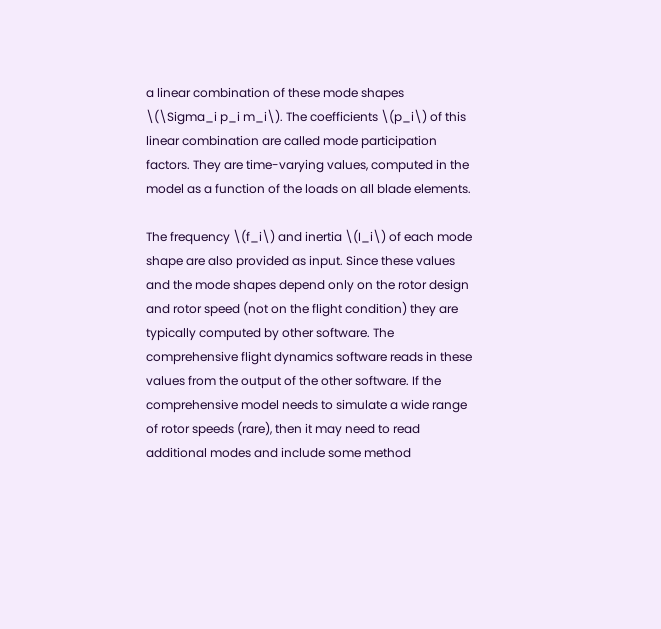a linear combination of these mode shapes \(\Sigma_i p_i m_i\). The coefficients \(p_i\) of this linear combination are called mode participation factors. They are time-varying values, computed in the model as a function of the loads on all blade elements.

The frequency \(f_i\) and inertia \(I_i\) of each mode shape are also provided as input. Since these values and the mode shapes depend only on the rotor design and rotor speed (not on the flight condition) they are typically computed by other software. The comprehensive flight dynamics software reads in these values from the output of the other software. If the comprehensive model needs to simulate a wide range of rotor speeds (rare), then it may need to read additional modes and include some method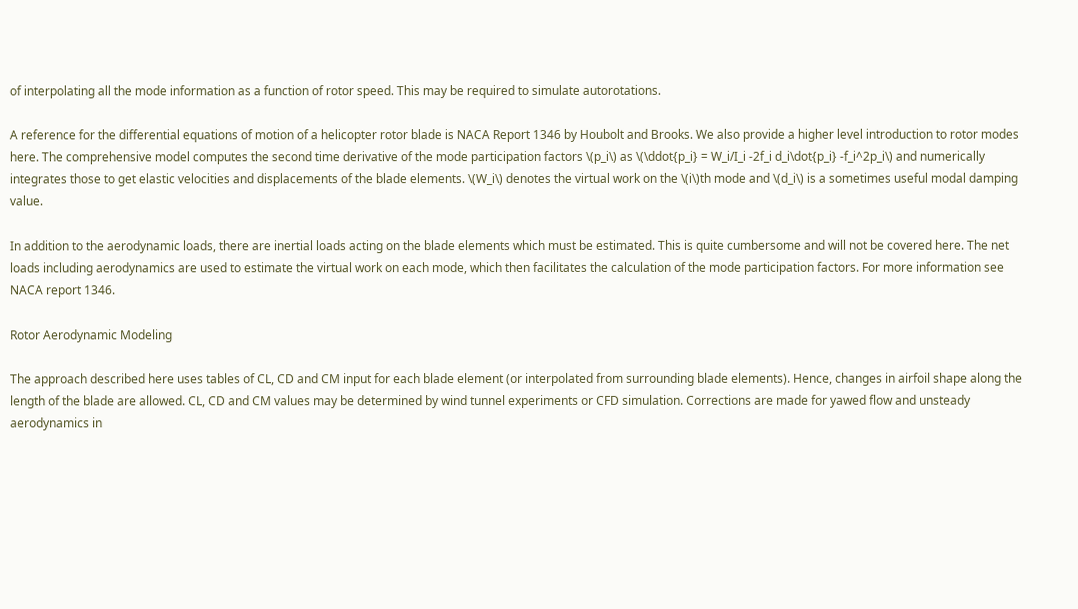of interpolating all the mode information as a function of rotor speed. This may be required to simulate autorotations.

A reference for the differential equations of motion of a helicopter rotor blade is NACA Report 1346 by Houbolt and Brooks. We also provide a higher level introduction to rotor modes here. The comprehensive model computes the second time derivative of the mode participation factors \(p_i\) as \(\ddot{p_i} = W_i/I_i -2f_i d_i\dot{p_i} -f_i^2p_i\) and numerically integrates those to get elastic velocities and displacements of the blade elements. \(W_i\) denotes the virtual work on the \(i\)th mode and \(d_i\) is a sometimes useful modal damping value.

In addition to the aerodynamic loads, there are inertial loads acting on the blade elements which must be estimated. This is quite cumbersome and will not be covered here. The net loads including aerodynamics are used to estimate the virtual work on each mode, which then facilitates the calculation of the mode participation factors. For more information see NACA report 1346.

Rotor Aerodynamic Modeling

The approach described here uses tables of CL, CD and CM input for each blade element (or interpolated from surrounding blade elements). Hence, changes in airfoil shape along the length of the blade are allowed. CL, CD and CM values may be determined by wind tunnel experiments or CFD simulation. Corrections are made for yawed flow and unsteady aerodynamics in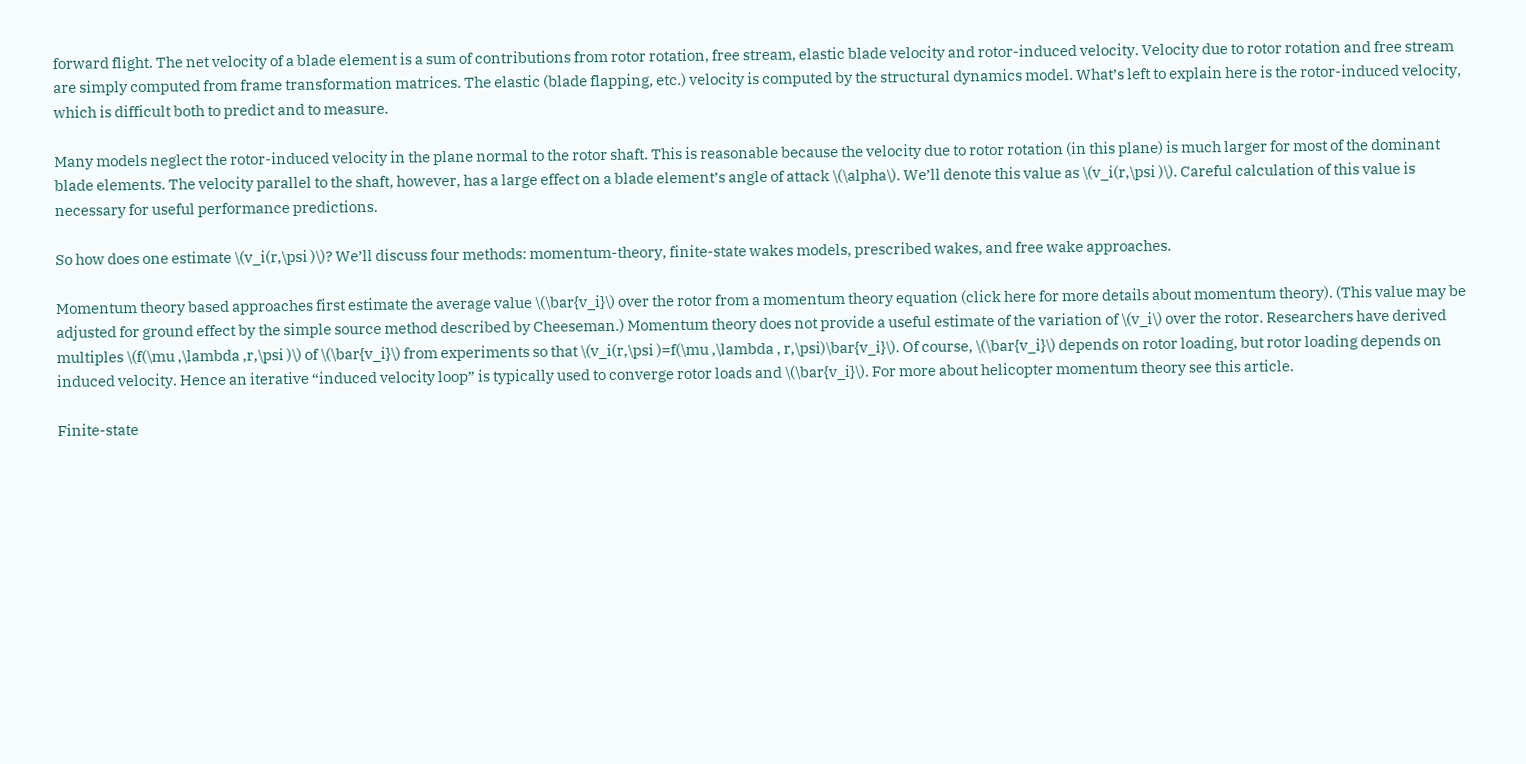forward flight. The net velocity of a blade element is a sum of contributions from rotor rotation, free stream, elastic blade velocity and rotor-induced velocity. Velocity due to rotor rotation and free stream are simply computed from frame transformation matrices. The elastic (blade flapping, etc.) velocity is computed by the structural dynamics model. What’s left to explain here is the rotor-induced velocity, which is difficult both to predict and to measure.

Many models neglect the rotor-induced velocity in the plane normal to the rotor shaft. This is reasonable because the velocity due to rotor rotation (in this plane) is much larger for most of the dominant blade elements. The velocity parallel to the shaft, however, has a large effect on a blade element’s angle of attack \(\alpha\). We’ll denote this value as \(v_i(r,\psi )\). Careful calculation of this value is necessary for useful performance predictions.

So how does one estimate \(v_i(r,\psi )\)? We’ll discuss four methods: momentum-theory, finite-state wakes models, prescribed wakes, and free wake approaches.

Momentum theory based approaches first estimate the average value \(\bar{v_i}\) over the rotor from a momentum theory equation (click here for more details about momentum theory). (This value may be adjusted for ground effect by the simple source method described by Cheeseman.) Momentum theory does not provide a useful estimate of the variation of \(v_i\) over the rotor. Researchers have derived multiples \(f(\mu ,\lambda ,r,\psi )\) of \(\bar{v_i}\) from experiments so that \(v_i(r,\psi )=f(\mu ,\lambda , r,\psi)\bar{v_i}\). Of course, \(\bar{v_i}\) depends on rotor loading, but rotor loading depends on induced velocity. Hence an iterative “induced velocity loop” is typically used to converge rotor loads and \(\bar{v_i}\). For more about helicopter momentum theory see this article.

Finite-state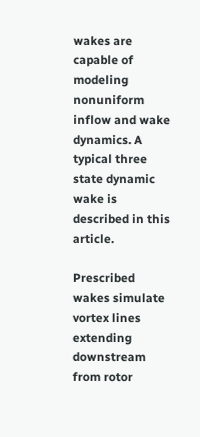wakes are capable of modeling nonuniform inflow and wake dynamics. A typical three state dynamic wake is described in this article.

Prescribed wakes simulate vortex lines extending downstream from rotor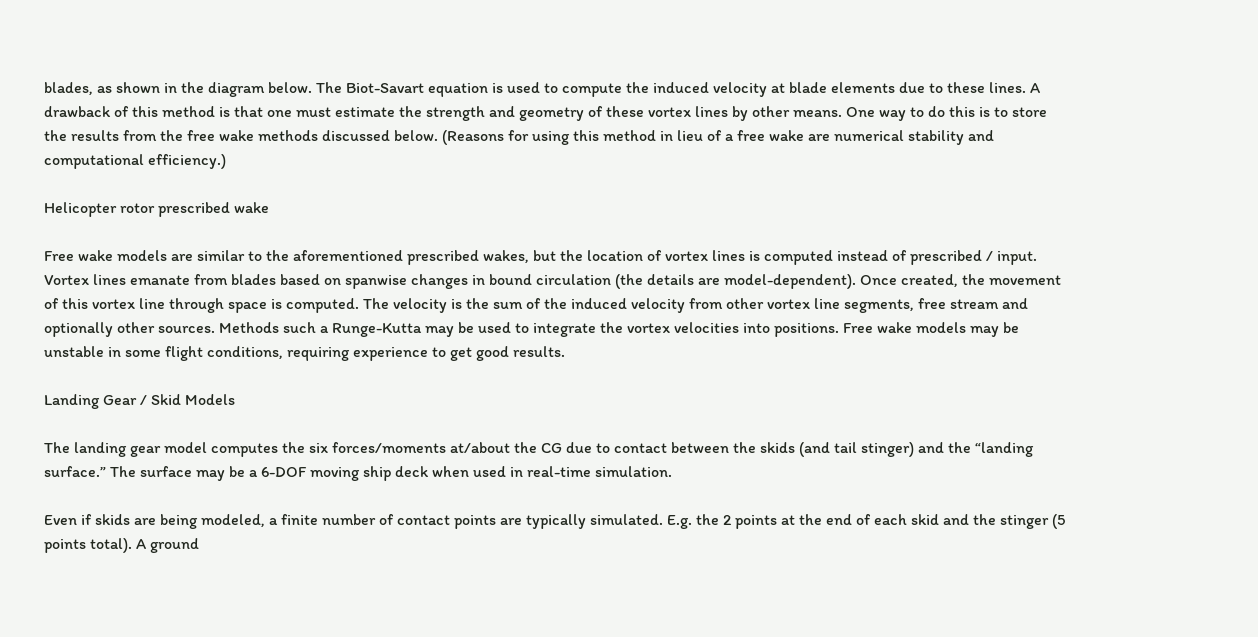blades, as shown in the diagram below. The Biot-Savart equation is used to compute the induced velocity at blade elements due to these lines. A drawback of this method is that one must estimate the strength and geometry of these vortex lines by other means. One way to do this is to store the results from the free wake methods discussed below. (Reasons for using this method in lieu of a free wake are numerical stability and computational efficiency.)

Helicopter rotor prescribed wake

Free wake models are similar to the aforementioned prescribed wakes, but the location of vortex lines is computed instead of prescribed / input. Vortex lines emanate from blades based on spanwise changes in bound circulation (the details are model-dependent). Once created, the movement of this vortex line through space is computed. The velocity is the sum of the induced velocity from other vortex line segments, free stream and optionally other sources. Methods such a Runge-Kutta may be used to integrate the vortex velocities into positions. Free wake models may be unstable in some flight conditions, requiring experience to get good results.

Landing Gear / Skid Models

The landing gear model computes the six forces/moments at/about the CG due to contact between the skids (and tail stinger) and the “landing surface.” The surface may be a 6-DOF moving ship deck when used in real-time simulation.

Even if skids are being modeled, a finite number of contact points are typically simulated. E.g. the 2 points at the end of each skid and the stinger (5 points total). A ground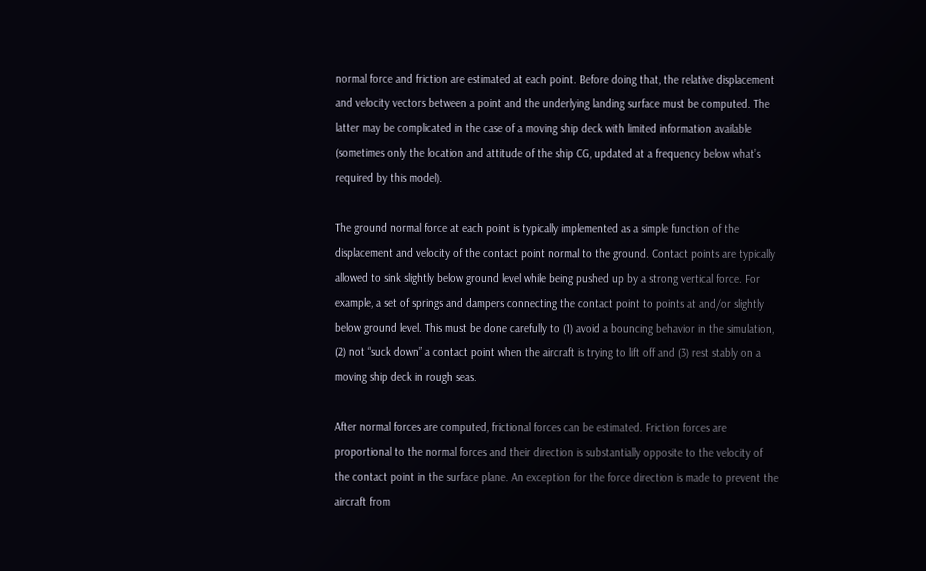normal force and friction are estimated at each point. Before doing that, the relative displacement and velocity vectors between a point and the underlying landing surface must be computed. The latter may be complicated in the case of a moving ship deck with limited information available (sometimes only the location and attitude of the ship CG, updated at a frequency below what’s required by this model).

The ground normal force at each point is typically implemented as a simple function of the displacement and velocity of the contact point normal to the ground. Contact points are typically allowed to sink slightly below ground level while being pushed up by a strong vertical force. For example, a set of springs and dampers connecting the contact point to points at and/or slightly below ground level. This must be done carefully to (1) avoid a bouncing behavior in the simulation, (2) not “suck down” a contact point when the aircraft is trying to lift off and (3) rest stably on a moving ship deck in rough seas.

After normal forces are computed, frictional forces can be estimated. Friction forces are proportional to the normal forces and their direction is substantially opposite to the velocity of the contact point in the surface plane. An exception for the force direction is made to prevent the aircraft from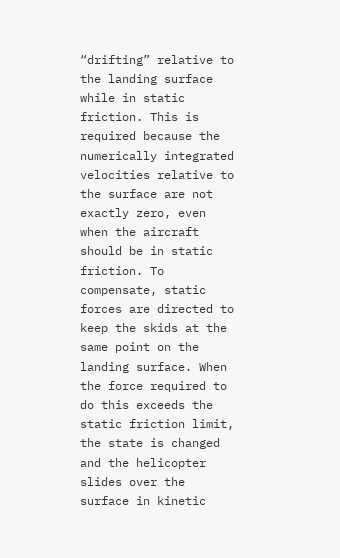“drifting” relative to the landing surface while in static friction. This is required because the numerically integrated velocities relative to the surface are not exactly zero, even when the aircraft should be in static friction. To compensate, static forces are directed to keep the skids at the same point on the landing surface. When the force required to do this exceeds the static friction limit, the state is changed and the helicopter slides over the surface in kinetic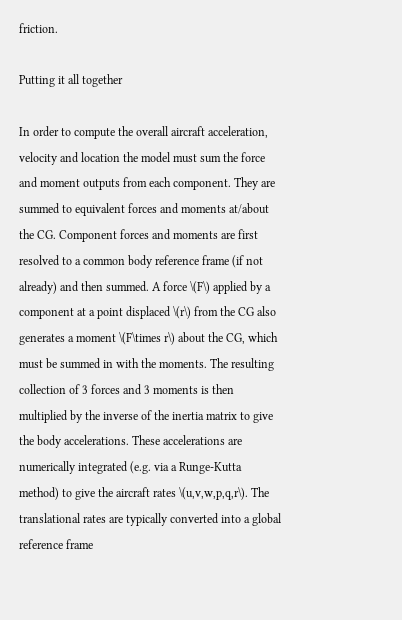friction.

Putting it all together

In order to compute the overall aircraft acceleration, velocity and location the model must sum the force and moment outputs from each component. They are summed to equivalent forces and moments at/about the CG. Component forces and moments are first resolved to a common body reference frame (if not already) and then summed. A force \(F\) applied by a component at a point displaced \(r\) from the CG also generates a moment \(F\times r\) about the CG, which must be summed in with the moments. The resulting collection of 3 forces and 3 moments is then multiplied by the inverse of the inertia matrix to give the body accelerations. These accelerations are numerically integrated (e.g. via a Runge-Kutta method) to give the aircraft rates \(u,v,w,p,q,r\). The translational rates are typically converted into a global reference frame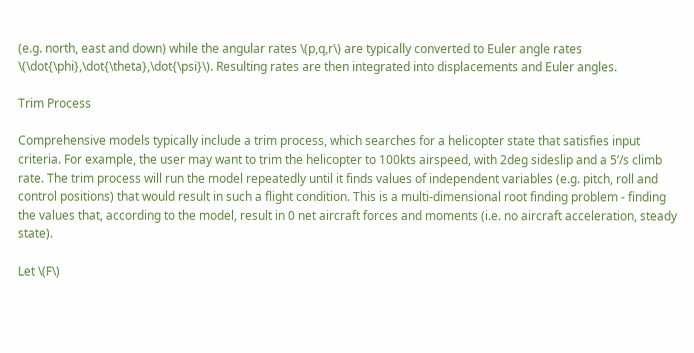(e.g. north, east and down) while the angular rates \(p,q,r\) are typically converted to Euler angle rates \(\dot{\phi},\dot{\theta},\dot{\psi}\). Resulting rates are then integrated into displacements and Euler angles.

Trim Process

Comprehensive models typically include a trim process, which searches for a helicopter state that satisfies input criteria. For example, the user may want to trim the helicopter to 100kts airspeed, with 2deg sideslip and a 5’/s climb rate. The trim process will run the model repeatedly until it finds values of independent variables (e.g. pitch, roll and control positions) that would result in such a flight condition. This is a multi-dimensional root finding problem - finding the values that, according to the model, result in 0 net aircraft forces and moments (i.e. no aircraft acceleration, steady state).

Let \(F\)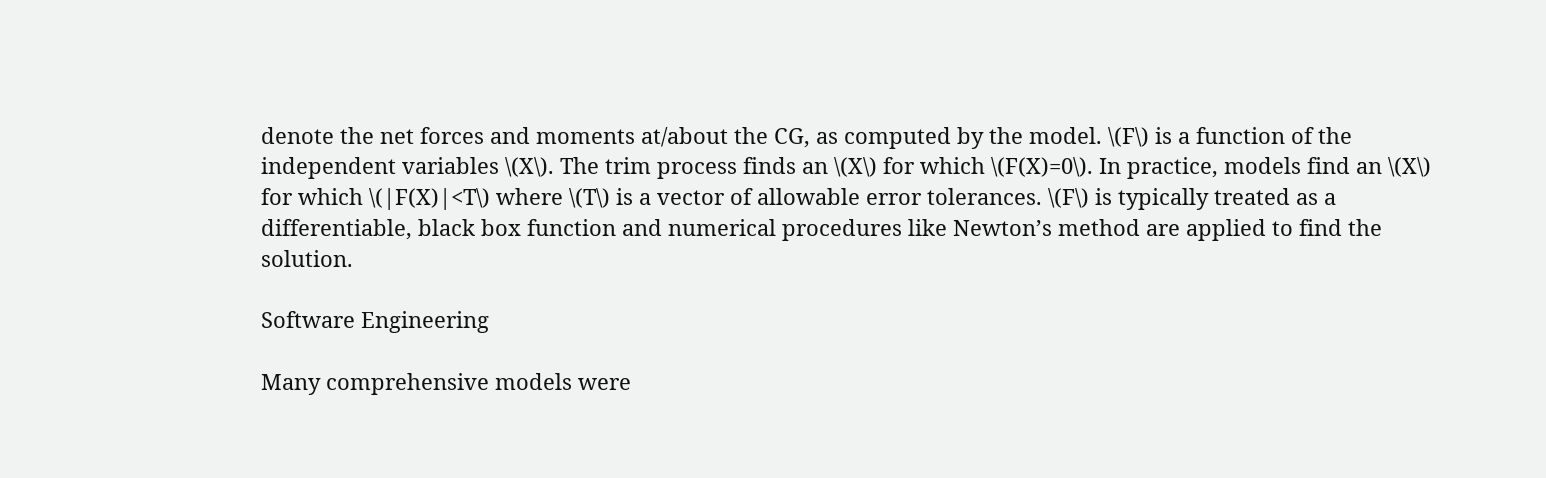denote the net forces and moments at/about the CG, as computed by the model. \(F\) is a function of the independent variables \(X\). The trim process finds an \(X\) for which \(F(X)=0\). In practice, models find an \(X\) for which \(|F(X)|<T\) where \(T\) is a vector of allowable error tolerances. \(F\) is typically treated as a differentiable, black box function and numerical procedures like Newton’s method are applied to find the solution.

Software Engineering

Many comprehensive models were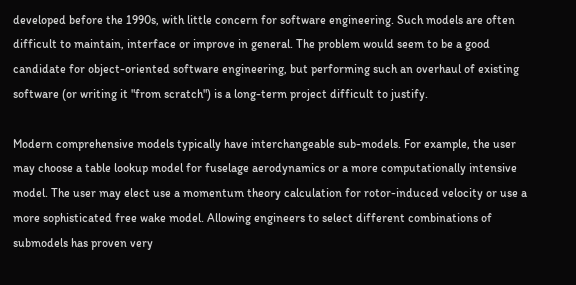developed before the 1990s, with little concern for software engineering. Such models are often difficult to maintain, interface or improve in general. The problem would seem to be a good candidate for object-oriented software engineering, but performing such an overhaul of existing software (or writing it "from scratch") is a long-term project difficult to justify.

Modern comprehensive models typically have interchangeable sub-models. For example, the user may choose a table lookup model for fuselage aerodynamics or a more computationally intensive model. The user may elect use a momentum theory calculation for rotor-induced velocity or use a more sophisticated free wake model. Allowing engineers to select different combinations of submodels has proven very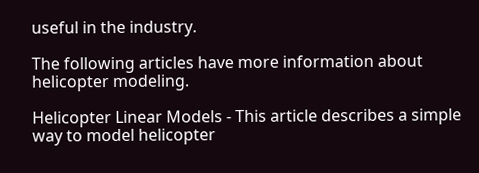useful in the industry.

The following articles have more information about helicopter modeling.

Helicopter Linear Models - This article describes a simple way to model helicopter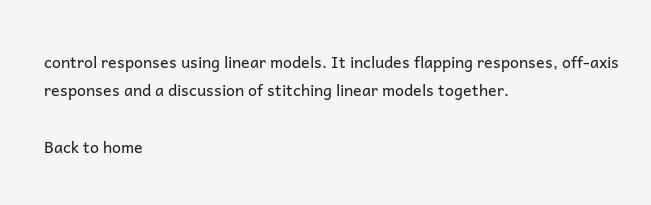control responses using linear models. It includes flapping responses, off-axis responses and a discussion of stitching linear models together.

Back to home